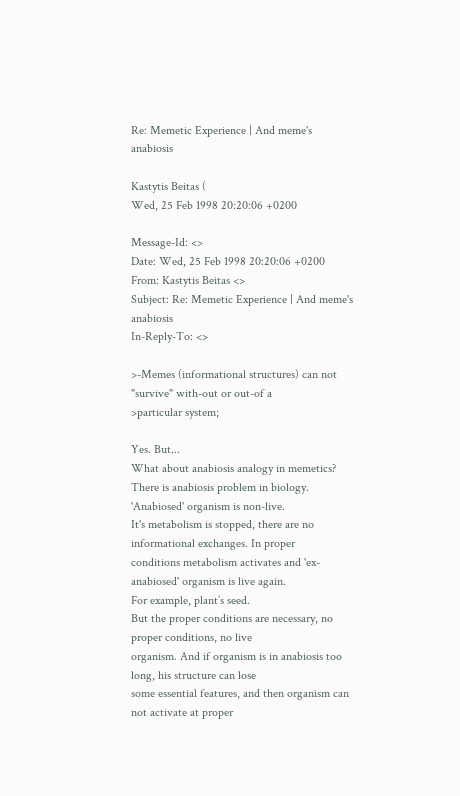Re: Memetic Experience | And meme's anabiosis

Kastytis Beitas (
Wed, 25 Feb 1998 20:20:06 +0200

Message-Id: <>
Date: Wed, 25 Feb 1998 20:20:06 +0200
From: Kastytis Beitas <>
Subject: Re: Memetic Experience | And meme's anabiosis
In-Reply-To: <>

>-Memes (informational structures) can not "survive" with-out or out-of a
>particular system;

Yes. But...
What about anabiosis analogy in memetics?
There is anabiosis problem in biology. 'Anabiosed' organism is non-live.
It's metabolism is stopped, there are no informational exchanges. In proper
conditions metabolism activates and 'ex-anabiosed' organism is live again.
For example, plant’s seed.
But the proper conditions are necessary, no proper conditions, no live
organism. And if organism is in anabiosis too long, his structure can lose
some essential features, and then organism can not activate at proper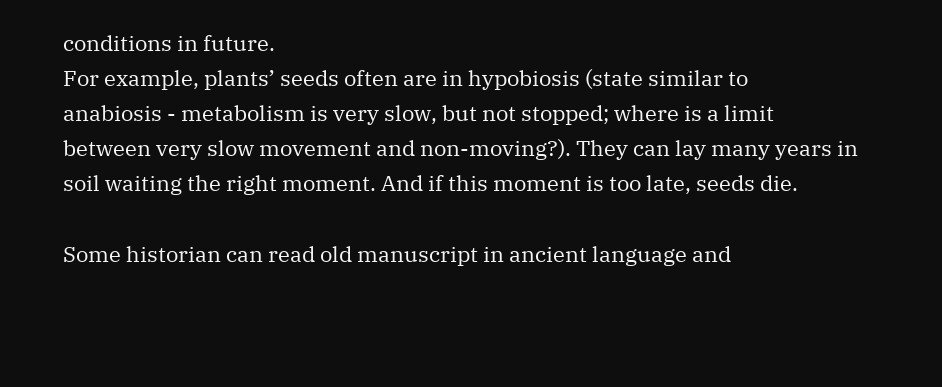conditions in future.
For example, plants’ seeds often are in hypobiosis (state similar to
anabiosis - metabolism is very slow, but not stopped; where is a limit
between very slow movement and non-moving?). They can lay many years in
soil waiting the right moment. And if this moment is too late, seeds die.

Some historian can read old manuscript in ancient language and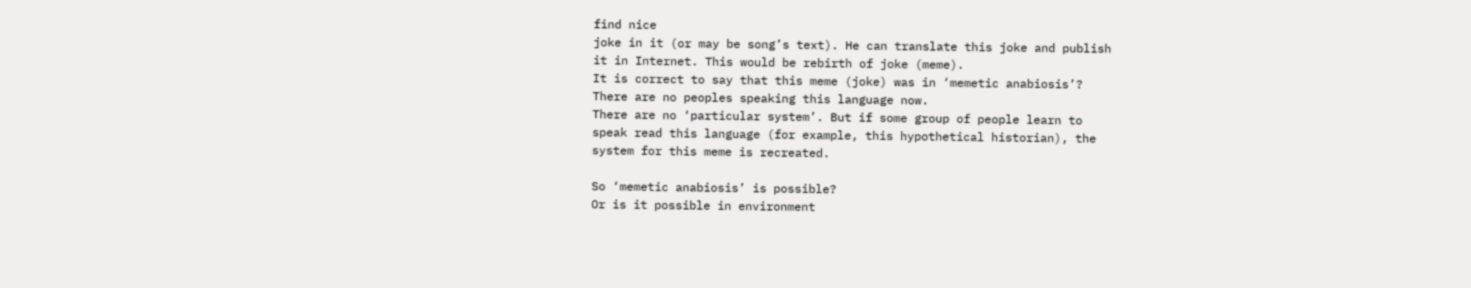find nice
joke in it (or may be song’s text). He can translate this joke and publish
it in Internet. This would be rebirth of joke (meme).
It is correct to say that this meme (joke) was in ‘memetic anabiosis’?
There are no peoples speaking this language now.
There are no ‘particular system’. But if some group of people learn to
speak read this language (for example, this hypothetical historian), the
system for this meme is recreated.

So ‘memetic anabiosis’ is possible?
Or is it possible in environment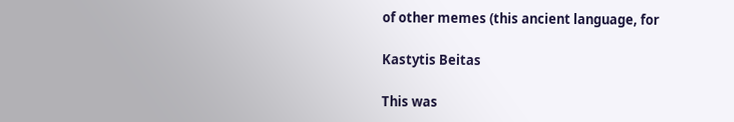of other memes (this ancient language, for

Kastytis Beitas

This was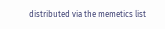distributed via the memetics list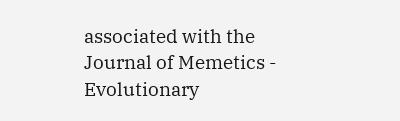associated with the
Journal of Memetics - Evolutionary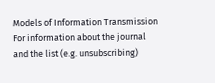Models of Information Transmission
For information about the journal and the list (e.g. unsubscribing)